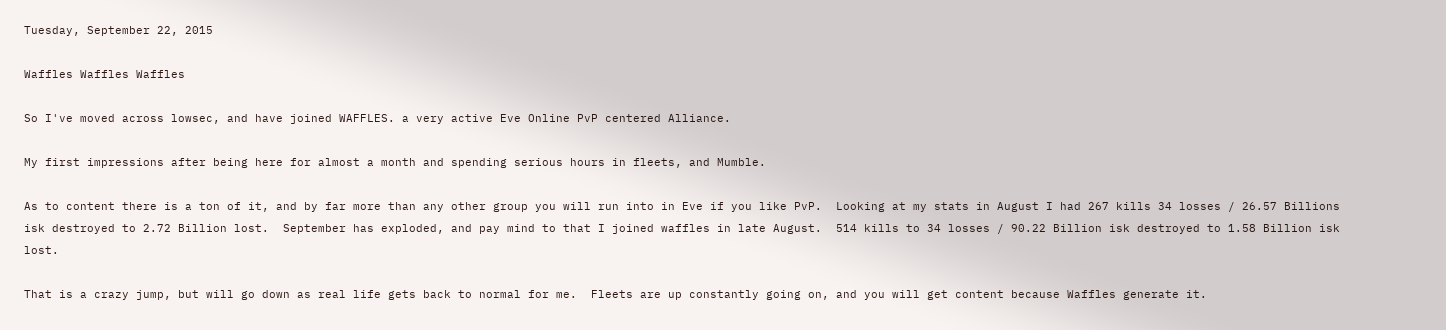Tuesday, September 22, 2015

Waffles Waffles Waffles

So I've moved across lowsec, and have joined WAFFLES. a very active Eve Online PvP centered Alliance.

My first impressions after being here for almost a month and spending serious hours in fleets, and Mumble.

As to content there is a ton of it, and by far more than any other group you will run into in Eve if you like PvP.  Looking at my stats in August I had 267 kills 34 losses / 26.57 Billions isk destroyed to 2.72 Billion lost.  September has exploded, and pay mind to that I joined waffles in late August.  514 kills to 34 losses / 90.22 Billion isk destroyed to 1.58 Billion isk lost.

That is a crazy jump, but will go down as real life gets back to normal for me.  Fleets are up constantly going on, and you will get content because Waffles generate it.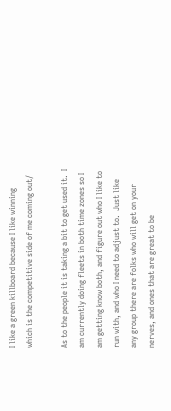I like a green killboard because I like winning which is the competitive side of me coming out/

As to the people it is taking a bit to get used it.  I am currently doing fleets in both time zones so I am getting know both, and figure out who I like to run with, and who I need to adjust to.  Just like any group there are folks who will get on your nerves, and ones that are great to be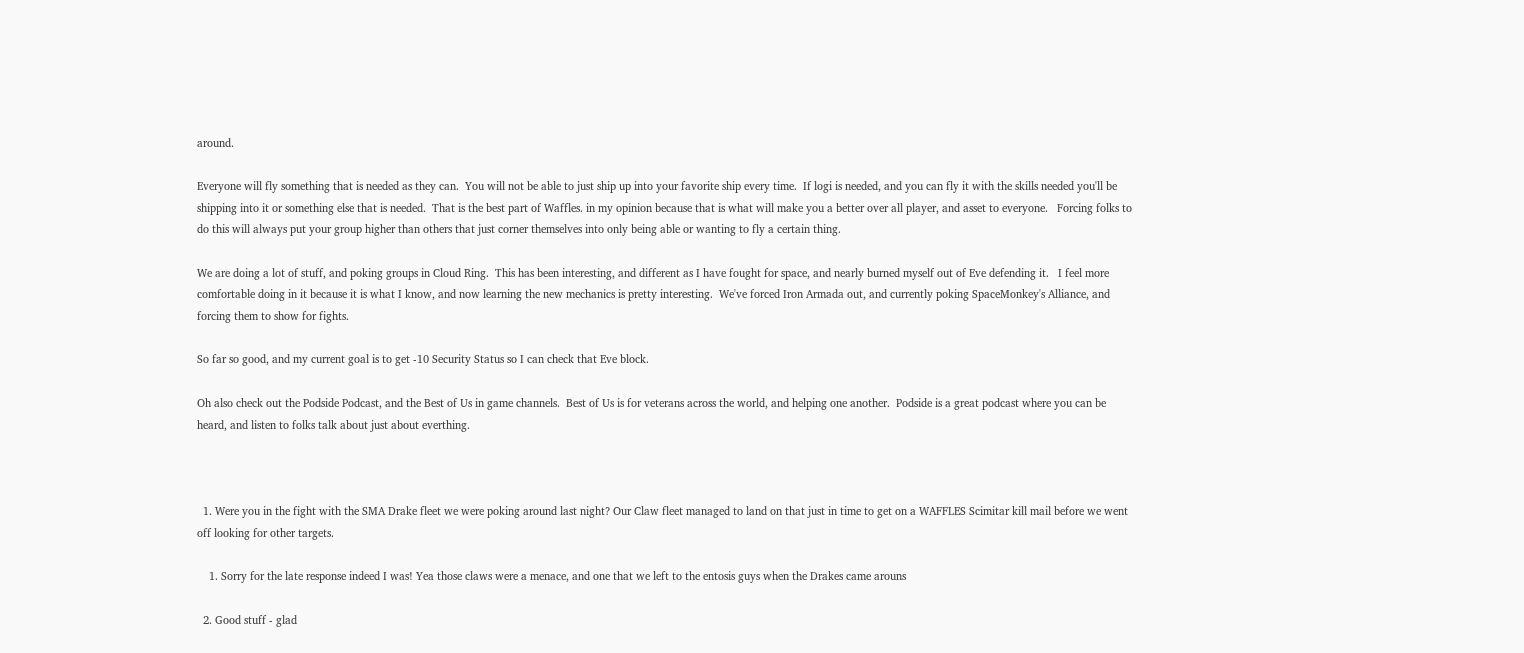around.

Everyone will fly something that is needed as they can.  You will not be able to just ship up into your favorite ship every time.  If logi is needed, and you can fly it with the skills needed you'll be shipping into it or something else that is needed.  That is the best part of Waffles. in my opinion because that is what will make you a better over all player, and asset to everyone.   Forcing folks to do this will always put your group higher than others that just corner themselves into only being able or wanting to fly a certain thing.

We are doing a lot of stuff, and poking groups in Cloud Ring.  This has been interesting, and different as I have fought for space, and nearly burned myself out of Eve defending it.   I feel more comfortable doing in it because it is what I know, and now learning the new mechanics is pretty interesting.  We've forced Iron Armada out, and currently poking SpaceMonkey's Alliance, and forcing them to show for fights.

So far so good, and my current goal is to get -10 Security Status so I can check that Eve block.

Oh also check out the Podside Podcast, and the Best of Us in game channels.  Best of Us is for veterans across the world, and helping one another.  Podside is a great podcast where you can be heard, and listen to folks talk about just about everthing.



  1. Were you in the fight with the SMA Drake fleet we were poking around last night? Our Claw fleet managed to land on that just in time to get on a WAFFLES Scimitar kill mail before we went off looking for other targets.

    1. Sorry for the late response indeed I was! Yea those claws were a menace, and one that we left to the entosis guys when the Drakes came arouns

  2. Good stuff - glad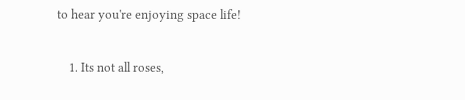to hear you're enjoying space life!

    1. Its not all roses,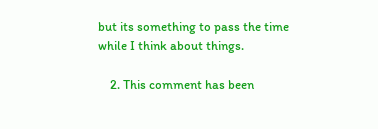but its something to pass the time while I think about things.

    2. This comment has been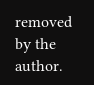removed by the author.